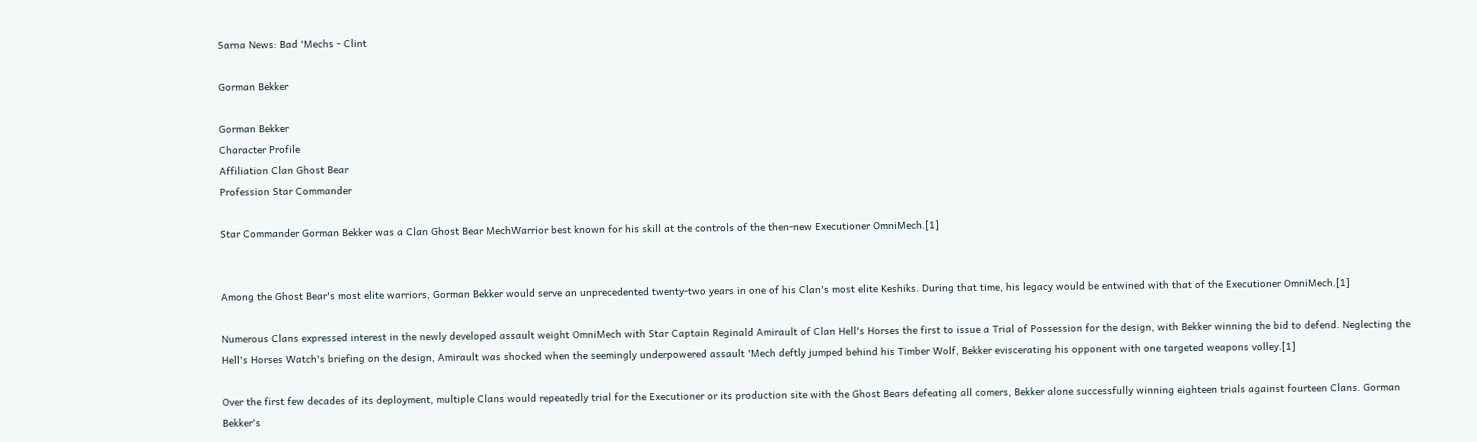Sarna News: Bad 'Mechs - Clint

Gorman Bekker

Gorman Bekker
Character Profile
Affiliation Clan Ghost Bear
Profession Star Commander

Star Commander Gorman Bekker was a Clan Ghost Bear MechWarrior best known for his skill at the controls of the then-new Executioner OmniMech.[1]


Among the Ghost Bear's most elite warriors, Gorman Bekker would serve an unprecedented twenty-two years in one of his Clan's most elite Keshiks. During that time, his legacy would be entwined with that of the Executioner OmniMech.[1]

Numerous Clans expressed interest in the newly developed assault weight OmniMech with Star Captain Reginald Amirault of Clan Hell's Horses the first to issue a Trial of Possession for the design, with Bekker winning the bid to defend. Neglecting the Hell's Horses Watch's briefing on the design, Amirault was shocked when the seemingly underpowered assault 'Mech deftly jumped behind his Timber Wolf, Bekker eviscerating his opponent with one targeted weapons volley.[1]

Over the first few decades of its deployment, multiple Clans would repeatedly trial for the Executioner or its production site with the Ghost Bears defeating all comers, Bekker alone successfully winning eighteen trials against fourteen Clans. Gorman Bekker's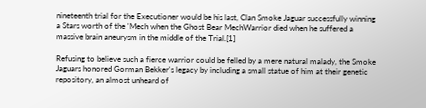nineteenth trial for the Executioner would be his last, Clan Smoke Jaguar successfully winning a Stars worth of the 'Mech when the Ghost Bear MechWarrior died when he suffered a massive brain aneurysm in the middle of the Trial.[1]

Refusing to believe such a fierce warrior could be felled by a mere natural malady, the Smoke Jaguars honored Gorman Bekker's legacy by including a small statue of him at their genetic repository, an almost unheard of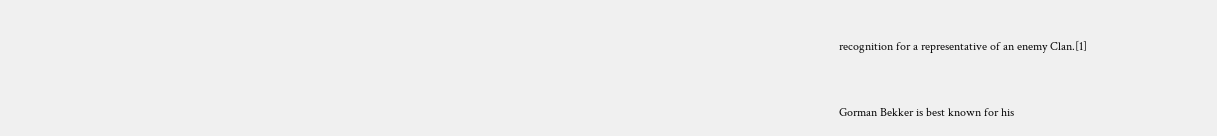recognition for a representative of an enemy Clan.[1]


Gorman Bekker is best known for his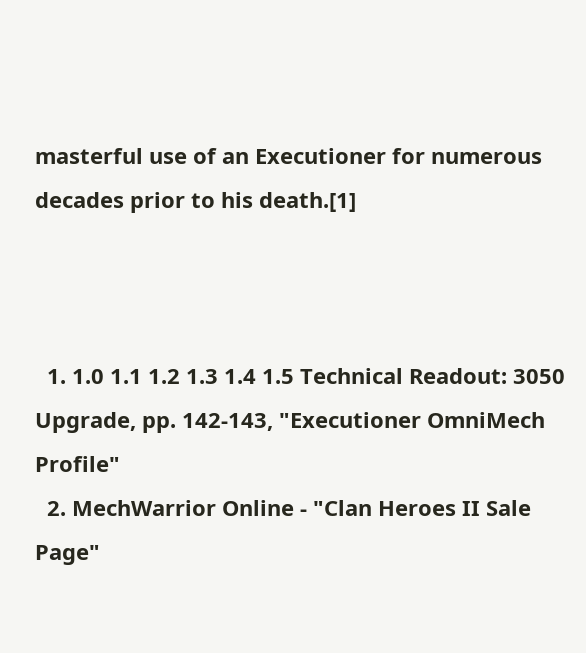masterful use of an Executioner for numerous decades prior to his death.[1]



  1. 1.0 1.1 1.2 1.3 1.4 1.5 Technical Readout: 3050 Upgrade, pp. 142-143, "Executioner OmniMech Profile"
  2. MechWarrior Online - "Clan Heroes II Sale Page"